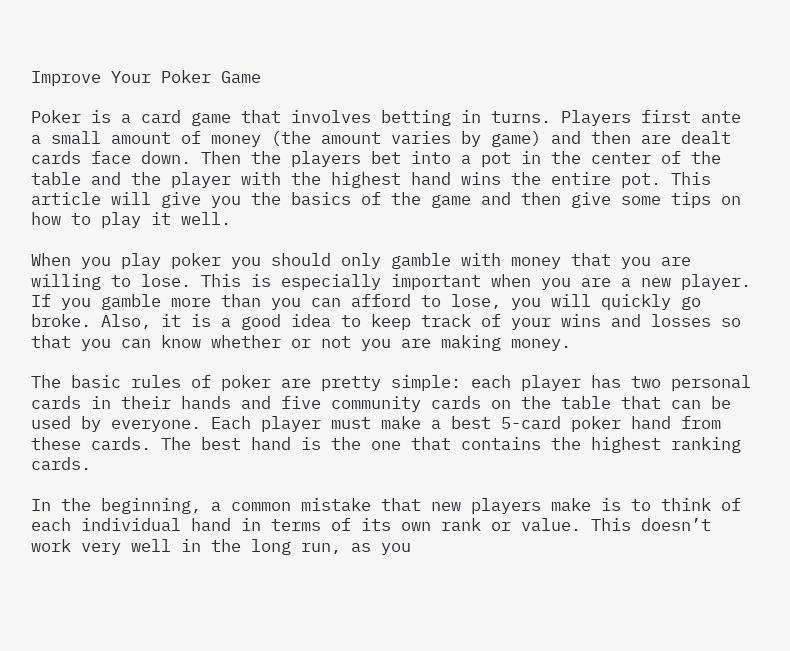Improve Your Poker Game

Poker is a card game that involves betting in turns. Players first ante a small amount of money (the amount varies by game) and then are dealt cards face down. Then the players bet into a pot in the center of the table and the player with the highest hand wins the entire pot. This article will give you the basics of the game and then give some tips on how to play it well.

When you play poker you should only gamble with money that you are willing to lose. This is especially important when you are a new player. If you gamble more than you can afford to lose, you will quickly go broke. Also, it is a good idea to keep track of your wins and losses so that you can know whether or not you are making money.

The basic rules of poker are pretty simple: each player has two personal cards in their hands and five community cards on the table that can be used by everyone. Each player must make a best 5-card poker hand from these cards. The best hand is the one that contains the highest ranking cards.

In the beginning, a common mistake that new players make is to think of each individual hand in terms of its own rank or value. This doesn’t work very well in the long run, as you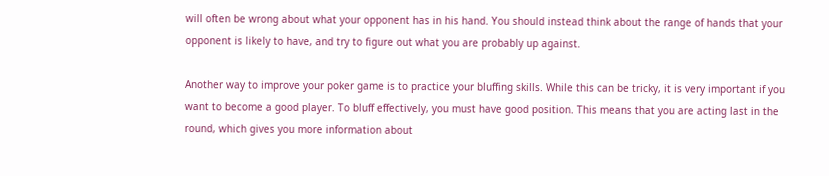will often be wrong about what your opponent has in his hand. You should instead think about the range of hands that your opponent is likely to have, and try to figure out what you are probably up against.

Another way to improve your poker game is to practice your bluffing skills. While this can be tricky, it is very important if you want to become a good player. To bluff effectively, you must have good position. This means that you are acting last in the round, which gives you more information about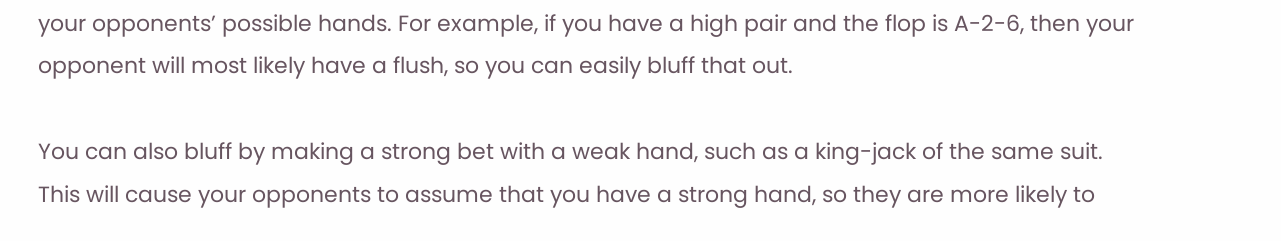your opponents’ possible hands. For example, if you have a high pair and the flop is A-2-6, then your opponent will most likely have a flush, so you can easily bluff that out.

You can also bluff by making a strong bet with a weak hand, such as a king-jack of the same suit. This will cause your opponents to assume that you have a strong hand, so they are more likely to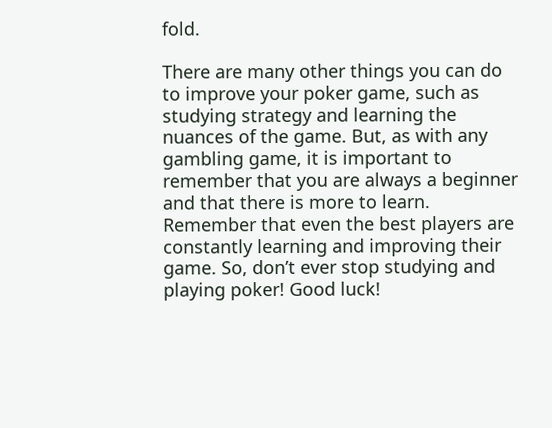fold.

There are many other things you can do to improve your poker game, such as studying strategy and learning the nuances of the game. But, as with any gambling game, it is important to remember that you are always a beginner and that there is more to learn. Remember that even the best players are constantly learning and improving their game. So, don’t ever stop studying and playing poker! Good luck!